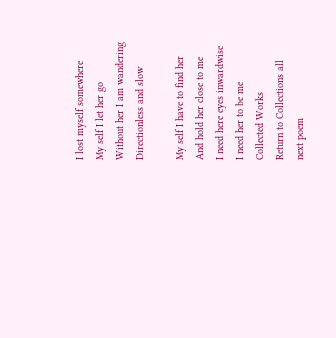I lost myself somewhere
My self I let her go
Without her I am wandering
Directionless and slow

My self I have to find her
And hold her close to me
I need here eyes inwardwise
I need her to be me
Collected Works
Return to Collections all
next poem